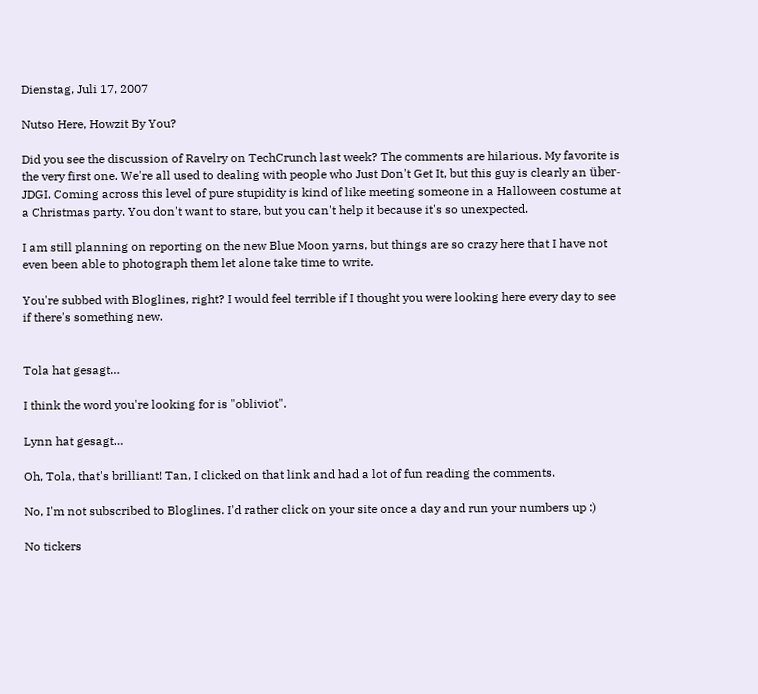Dienstag, Juli 17, 2007

Nutso Here, Howzit By You?

Did you see the discussion of Ravelry on TechCrunch last week? The comments are hilarious. My favorite is the very first one. We're all used to dealing with people who Just Don't Get It, but this guy is clearly an über-JDGI. Coming across this level of pure stupidity is kind of like meeting someone in a Halloween costume at a Christmas party. You don't want to stare, but you can't help it because it's so unexpected.

I am still planning on reporting on the new Blue Moon yarns, but things are so crazy here that I have not even been able to photograph them let alone take time to write.

You're subbed with Bloglines, right? I would feel terrible if I thought you were looking here every day to see if there's something new.


Tola hat gesagt…

I think the word you're looking for is "obliviot".

Lynn hat gesagt…

Oh, Tola, that's brilliant! Tan, I clicked on that link and had a lot of fun reading the comments.

No, I'm not subscribed to Bloglines. I'd rather click on your site once a day and run your numbers up :)

No tickers